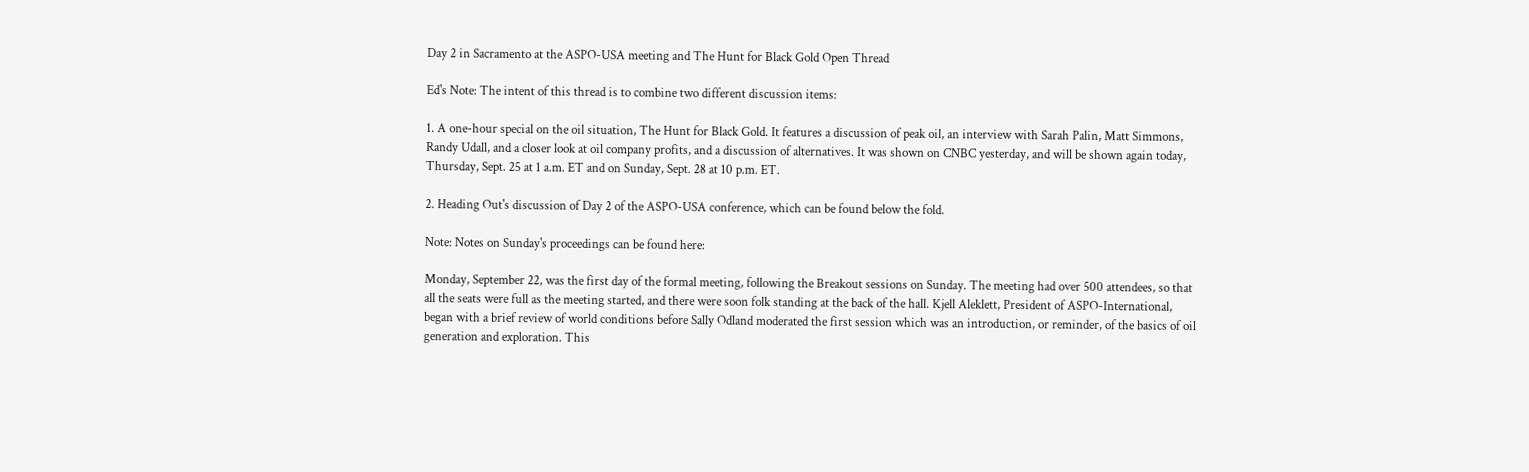Day 2 in Sacramento at the ASPO-USA meeting and The Hunt for Black Gold Open Thread

Ed's Note: The intent of this thread is to combine two different discussion items:

1. A one-hour special on the oil situation, The Hunt for Black Gold. It features a discussion of peak oil, an interview with Sarah Palin, Matt Simmons, Randy Udall, and a closer look at oil company profits, and a discussion of alternatives. It was shown on CNBC yesterday, and will be shown again today, Thursday, Sept. 25 at 1 a.m. ET and on Sunday, Sept. 28 at 10 p.m. ET.

2. Heading Out's discussion of Day 2 of the ASPO-USA conference, which can be found below the fold.

Note: Notes on Sunday's proceedings can be found here:

Monday, September 22, was the first day of the formal meeting, following the Breakout sessions on Sunday. The meeting had over 500 attendees, so that all the seats were full as the meeting started, and there were soon folk standing at the back of the hall. Kjell Aleklett, President of ASPO-International, began with a brief review of world conditions before Sally Odland moderated the first session which was an introduction, or reminder, of the basics of oil generation and exploration. This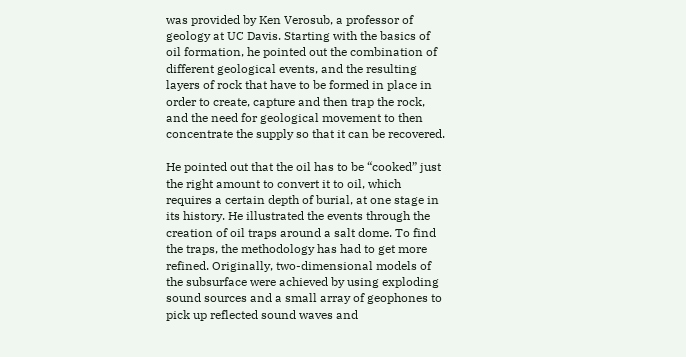was provided by Ken Verosub, a professor of geology at UC Davis. Starting with the basics of oil formation, he pointed out the combination of different geological events, and the resulting layers of rock that have to be formed in place in order to create, capture and then trap the rock, and the need for geological movement to then concentrate the supply so that it can be recovered.

He pointed out that the oil has to be “cooked” just the right amount to convert it to oil, which requires a certain depth of burial, at one stage in its history. He illustrated the events through the creation of oil traps around a salt dome. To find the traps, the methodology has had to get more refined. Originally, two-dimensional models of the subsurface were achieved by using exploding sound sources and a small array of geophones to pick up reflected sound waves and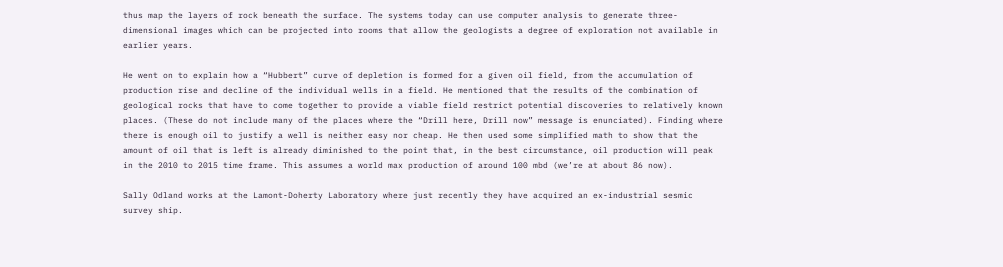thus map the layers of rock beneath the surface. The systems today can use computer analysis to generate three-dimensional images which can be projected into rooms that allow the geologists a degree of exploration not available in earlier years.

He went on to explain how a “Hubbert” curve of depletion is formed for a given oil field, from the accumulation of production rise and decline of the individual wells in a field. He mentioned that the results of the combination of geological rocks that have to come together to provide a viable field restrict potential discoveries to relatively known places. (These do not include many of the places where the “Drill here, Drill now” message is enunciated). Finding where there is enough oil to justify a well is neither easy nor cheap. He then used some simplified math to show that the amount of oil that is left is already diminished to the point that, in the best circumstance, oil production will peak in the 2010 to 2015 time frame. This assumes a world max production of around 100 mbd (we’re at about 86 now).

Sally Odland works at the Lamont-Doherty Laboratory where just recently they have acquired an ex-industrial sesmic survey ship.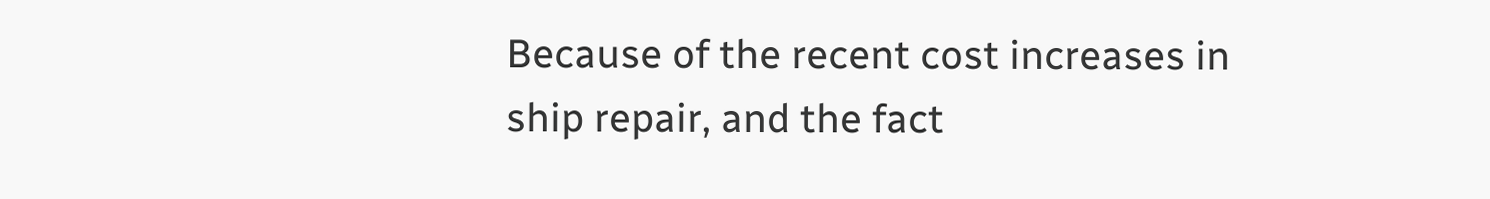Because of the recent cost increases in ship repair, and the fact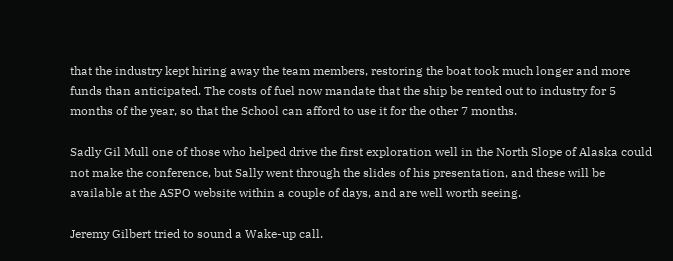that the industry kept hiring away the team members, restoring the boat took much longer and more funds than anticipated. The costs of fuel now mandate that the ship be rented out to industry for 5 months of the year, so that the School can afford to use it for the other 7 months.

Sadly Gil Mull one of those who helped drive the first exploration well in the North Slope of Alaska could not make the conference, but Sally went through the slides of his presentation, and these will be available at the ASPO website within a couple of days, and are well worth seeing.

Jeremy Gilbert tried to sound a Wake-up call.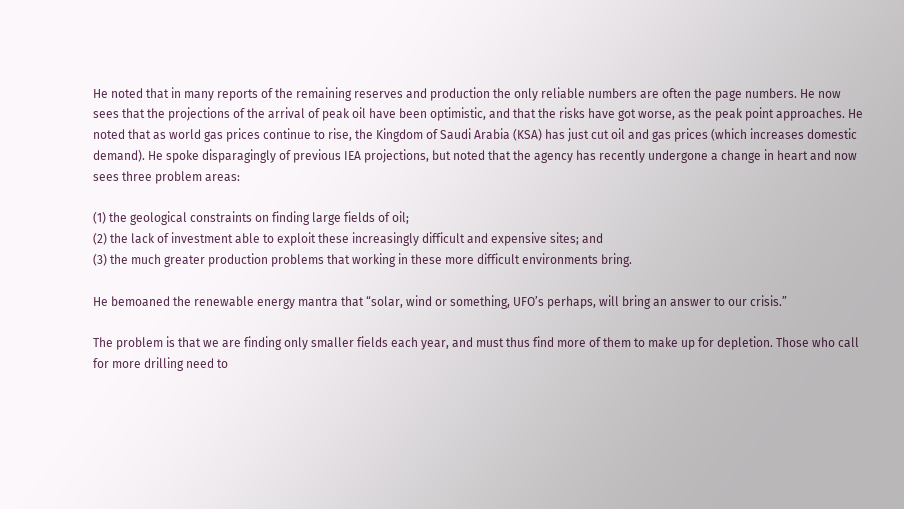He noted that in many reports of the remaining reserves and production the only reliable numbers are often the page numbers. He now sees that the projections of the arrival of peak oil have been optimistic, and that the risks have got worse, as the peak point approaches. He noted that as world gas prices continue to rise, the Kingdom of Saudi Arabia (KSA) has just cut oil and gas prices (which increases domestic demand). He spoke disparagingly of previous IEA projections, but noted that the agency has recently undergone a change in heart and now sees three problem areas:

(1) the geological constraints on finding large fields of oil;
(2) the lack of investment able to exploit these increasingly difficult and expensive sites; and
(3) the much greater production problems that working in these more difficult environments bring.

He bemoaned the renewable energy mantra that “solar, wind or something, UFO’s perhaps, will bring an answer to our crisis.”

The problem is that we are finding only smaller fields each year, and must thus find more of them to make up for depletion. Those who call for more drilling need to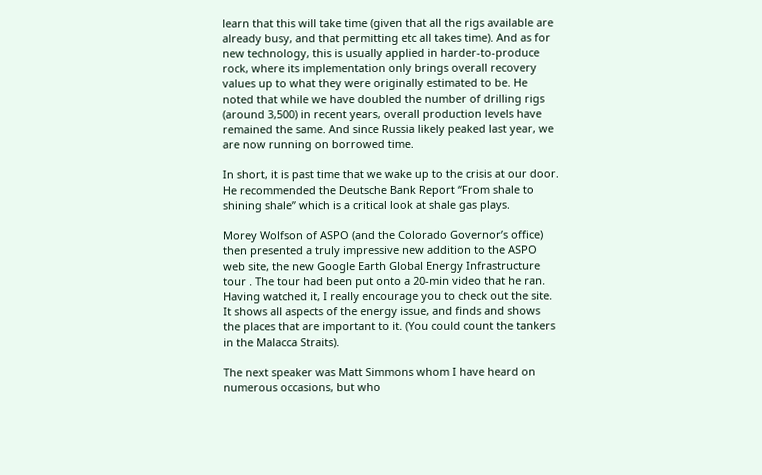learn that this will take time (given that all the rigs available are already busy, and that permitting etc all takes time). And as for new technology, this is usually applied in harder-to-produce rock, where its implementation only brings overall recovery values up to what they were originally estimated to be. He noted that while we have doubled the number of drilling rigs (around 3,500) in recent years, overall production levels have remained the same. And since Russia likely peaked last year, we are now running on borrowed time.

In short, it is past time that we wake up to the crisis at our door. He recommended the Deutsche Bank Report “From shale to shining shale” which is a critical look at shale gas plays.

Morey Wolfson of ASPO (and the Colorado Governor’s office) then presented a truly impressive new addition to the ASPO web site, the new Google Earth Global Energy Infrastructure tour . The tour had been put onto a 20-min video that he ran. Having watched it, I really encourage you to check out the site. It shows all aspects of the energy issue, and finds and shows the places that are important to it. (You could count the tankers in the Malacca Straits).

The next speaker was Matt Simmons whom I have heard on numerous occasions, but who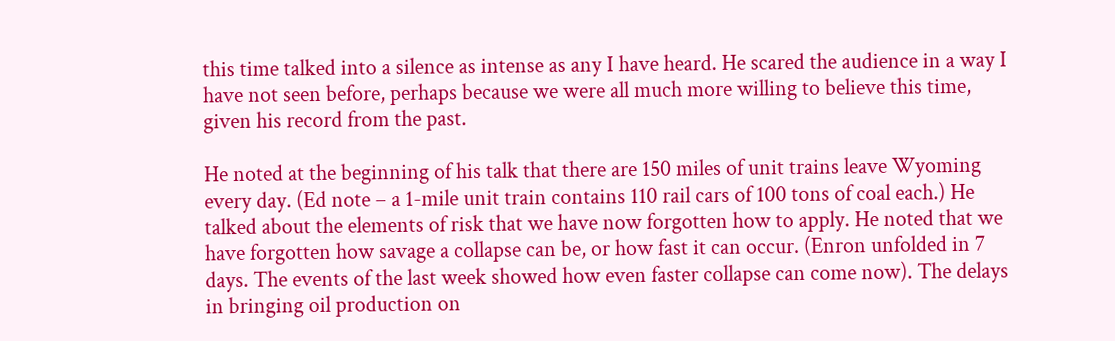this time talked into a silence as intense as any I have heard. He scared the audience in a way I have not seen before, perhaps because we were all much more willing to believe this time, given his record from the past.

He noted at the beginning of his talk that there are 150 miles of unit trains leave Wyoming every day. (Ed note – a 1-mile unit train contains 110 rail cars of 100 tons of coal each.) He talked about the elements of risk that we have now forgotten how to apply. He noted that we have forgotten how savage a collapse can be, or how fast it can occur. (Enron unfolded in 7 days. The events of the last week showed how even faster collapse can come now). The delays in bringing oil production on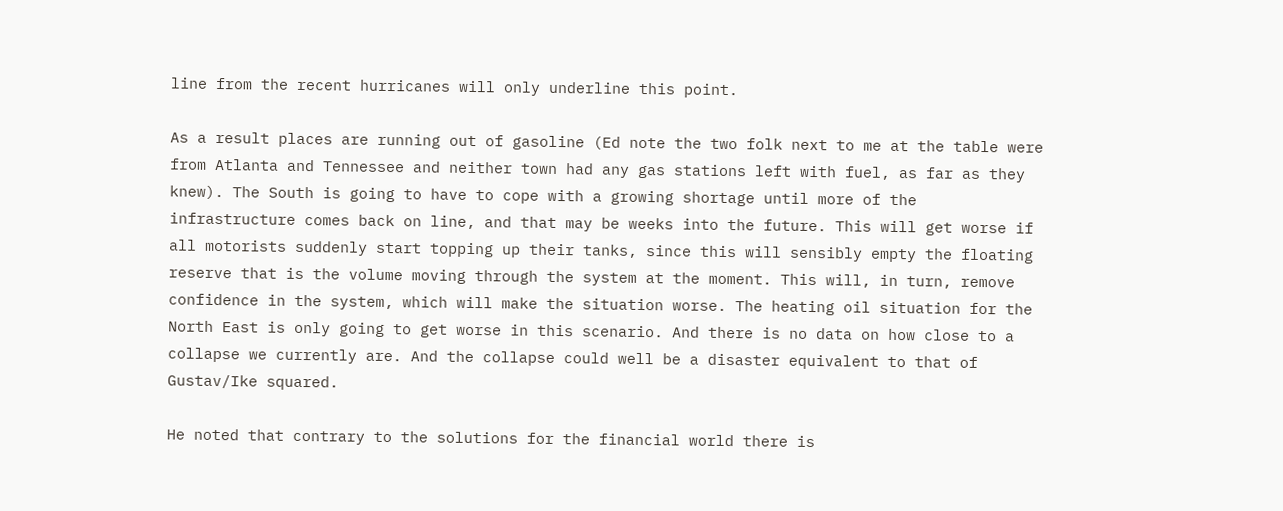line from the recent hurricanes will only underline this point.

As a result places are running out of gasoline (Ed note the two folk next to me at the table were from Atlanta and Tennessee and neither town had any gas stations left with fuel, as far as they knew). The South is going to have to cope with a growing shortage until more of the infrastructure comes back on line, and that may be weeks into the future. This will get worse if all motorists suddenly start topping up their tanks, since this will sensibly empty the floating reserve that is the volume moving through the system at the moment. This will, in turn, remove confidence in the system, which will make the situation worse. The heating oil situation for the North East is only going to get worse in this scenario. And there is no data on how close to a collapse we currently are. And the collapse could well be a disaster equivalent to that of Gustav/Ike squared.

He noted that contrary to the solutions for the financial world there is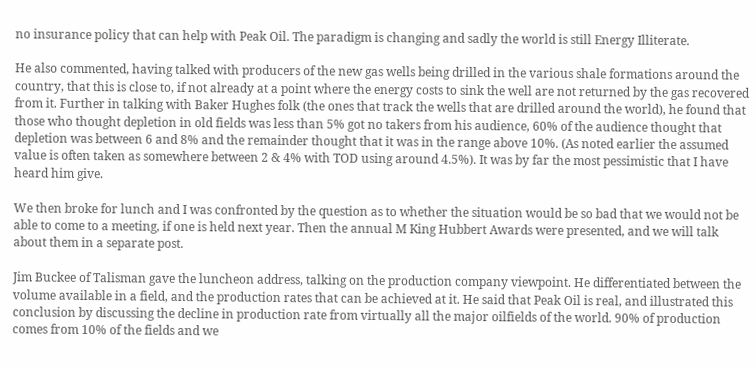no insurance policy that can help with Peak Oil. The paradigm is changing and sadly the world is still Energy Illiterate.

He also commented, having talked with producers of the new gas wells being drilled in the various shale formations around the country, that this is close to, if not already at a point where the energy costs to sink the well are not returned by the gas recovered from it. Further in talking with Baker Hughes folk (the ones that track the wells that are drilled around the world), he found that those who thought depletion in old fields was less than 5% got no takers from his audience, 60% of the audience thought that depletion was between 6 and 8% and the remainder thought that it was in the range above 10%. (As noted earlier the assumed value is often taken as somewhere between 2 & 4% with TOD using around 4.5%). It was by far the most pessimistic that I have heard him give.

We then broke for lunch and I was confronted by the question as to whether the situation would be so bad that we would not be able to come to a meeting, if one is held next year. Then the annual M King Hubbert Awards were presented, and we will talk about them in a separate post.

Jim Buckee of Talisman gave the luncheon address, talking on the production company viewpoint. He differentiated between the volume available in a field, and the production rates that can be achieved at it. He said that Peak Oil is real, and illustrated this conclusion by discussing the decline in production rate from virtually all the major oilfields of the world. 90% of production comes from 10% of the fields and we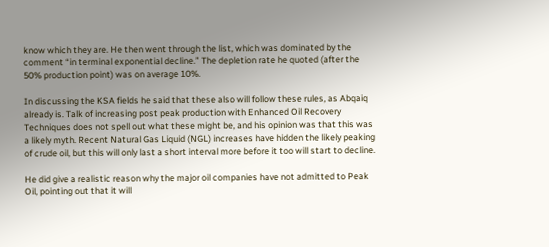know which they are. He then went through the list, which was dominated by the comment “in terminal exponential decline.” The depletion rate he quoted (after the 50% production point) was on average 10%.

In discussing the KSA fields he said that these also will follow these rules, as Abqaiq already is. Talk of increasing post peak production with Enhanced Oil Recovery Techniques does not spell out what these might be, and his opinion was that this was a likely myth. Recent Natural Gas Liquid (NGL) increases have hidden the likely peaking of crude oil, but this will only last a short interval more before it too will start to decline.

He did give a realistic reason why the major oil companies have not admitted to Peak Oil, pointing out that it will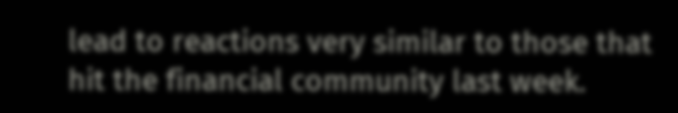lead to reactions very similar to those that hit the financial community last week.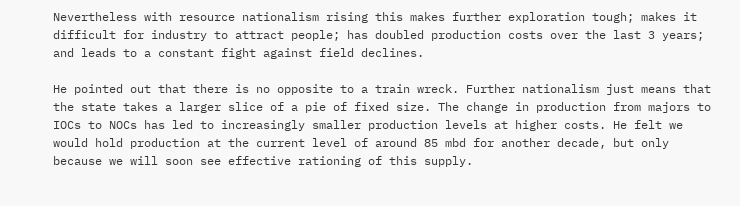Nevertheless with resource nationalism rising this makes further exploration tough; makes it difficult for industry to attract people; has doubled production costs over the last 3 years; and leads to a constant fight against field declines.

He pointed out that there is no opposite to a train wreck. Further nationalism just means that the state takes a larger slice of a pie of fixed size. The change in production from majors to IOCs to NOCs has led to increasingly smaller production levels at higher costs. He felt we would hold production at the current level of around 85 mbd for another decade, but only because we will soon see effective rationing of this supply.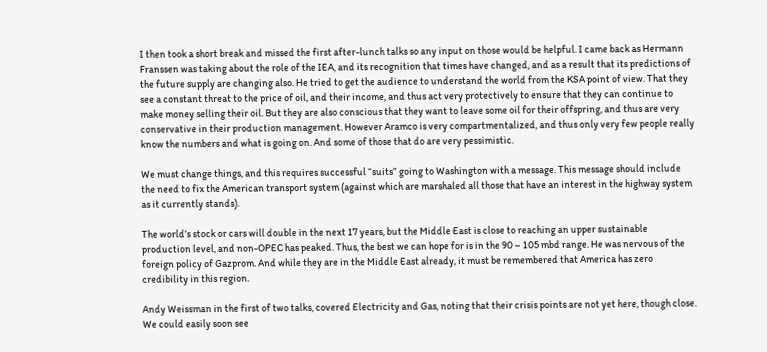I then took a short break and missed the first after-lunch talks so any input on those would be helpful. I came back as Hermann Franssen was taking about the role of the IEA, and its recognition that times have changed, and as a result that its predictions of the future supply are changing also. He tried to get the audience to understand the world from the KSA point of view. That they see a constant threat to the price of oil, and their income, and thus act very protectively to ensure that they can continue to make money selling their oil. But they are also conscious that they want to leave some oil for their offspring, and thus are very conservative in their production management. However Aramco is very compartmentalized, and thus only very few people really know the numbers and what is going on. And some of those that do are very pessimistic.

We must change things, and this requires successful “suits” going to Washington with a message. This message should include the need to fix the American transport system (against which are marshaled all those that have an interest in the highway system as it currently stands).

The world’s stock or cars will double in the next 17 years, but the Middle East is close to reaching an upper sustainable production level, and non-OPEC has peaked. Thus, the best we can hope for is in the 90 – 105 mbd range. He was nervous of the foreign policy of Gazprom. And while they are in the Middle East already, it must be remembered that America has zero credibility in this region.

Andy Weissman in the first of two talks, covered Electricity and Gas, noting that their crisis points are not yet here, though close. We could easily soon see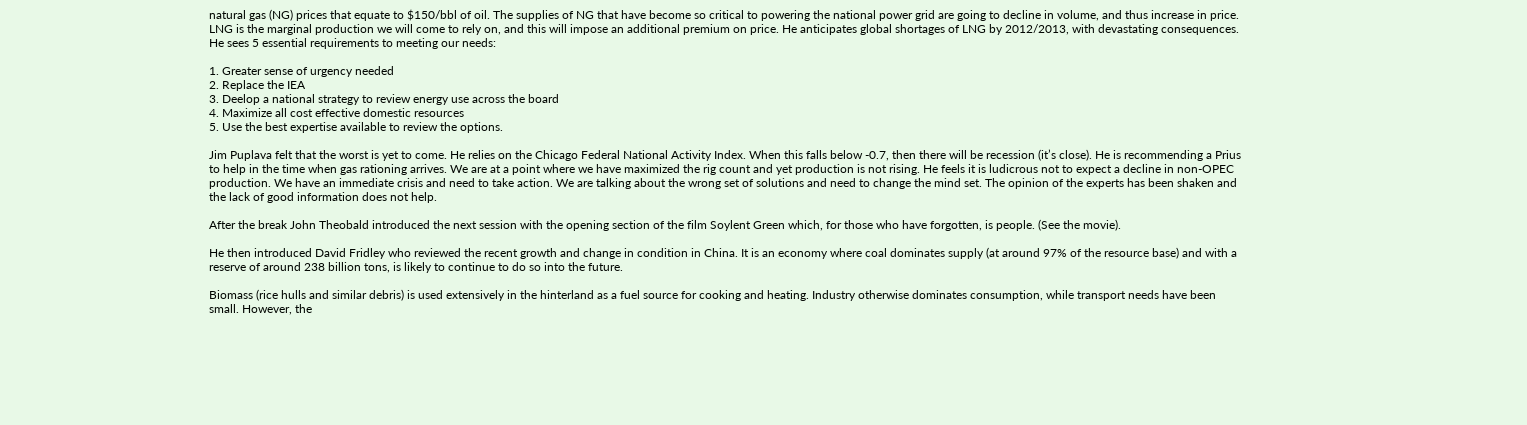natural gas (NG) prices that equate to $150/bbl of oil. The supplies of NG that have become so critical to powering the national power grid are going to decline in volume, and thus increase in price. LNG is the marginal production we will come to rely on, and this will impose an additional premium on price. He anticipates global shortages of LNG by 2012/2013, with devastating consequences. He sees 5 essential requirements to meeting our needs:

1. Greater sense of urgency needed
2. Replace the IEA
3. Deelop a national strategy to review energy use across the board
4. Maximize all cost effective domestic resources
5. Use the best expertise available to review the options.

Jim Puplava felt that the worst is yet to come. He relies on the Chicago Federal National Activity Index. When this falls below -0.7, then there will be recession (it’s close). He is recommending a Prius to help in the time when gas rationing arrives. We are at a point where we have maximized the rig count and yet production is not rising. He feels it is ludicrous not to expect a decline in non-OPEC production. We have an immediate crisis and need to take action. We are talking about the wrong set of solutions and need to change the mind set. The opinion of the experts has been shaken and the lack of good information does not help.

After the break John Theobald introduced the next session with the opening section of the film Soylent Green which, for those who have forgotten, is people. (See the movie).

He then introduced David Fridley who reviewed the recent growth and change in condition in China. It is an economy where coal dominates supply (at around 97% of the resource base) and with a reserve of around 238 billion tons, is likely to continue to do so into the future.

Biomass (rice hulls and similar debris) is used extensively in the hinterland as a fuel source for cooking and heating. Industry otherwise dominates consumption, while transport needs have been small. However, the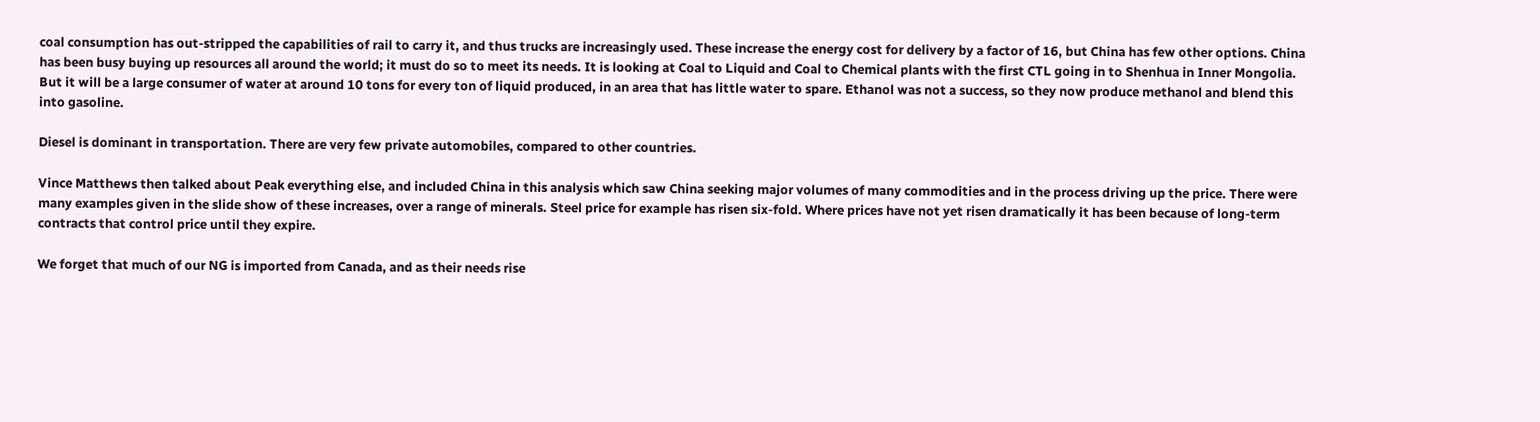coal consumption has out-stripped the capabilities of rail to carry it, and thus trucks are increasingly used. These increase the energy cost for delivery by a factor of 16, but China has few other options. China has been busy buying up resources all around the world; it must do so to meet its needs. It is looking at Coal to Liquid and Coal to Chemical plants with the first CTL going in to Shenhua in Inner Mongolia. But it will be a large consumer of water at around 10 tons for every ton of liquid produced, in an area that has little water to spare. Ethanol was not a success, so they now produce methanol and blend this into gasoline.

Diesel is dominant in transportation. There are very few private automobiles, compared to other countries.

Vince Matthews then talked about Peak everything else, and included China in this analysis which saw China seeking major volumes of many commodities and in the process driving up the price. There were many examples given in the slide show of these increases, over a range of minerals. Steel price for example has risen six-fold. Where prices have not yet risen dramatically it has been because of long-term contracts that control price until they expire.

We forget that much of our NG is imported from Canada, and as their needs rise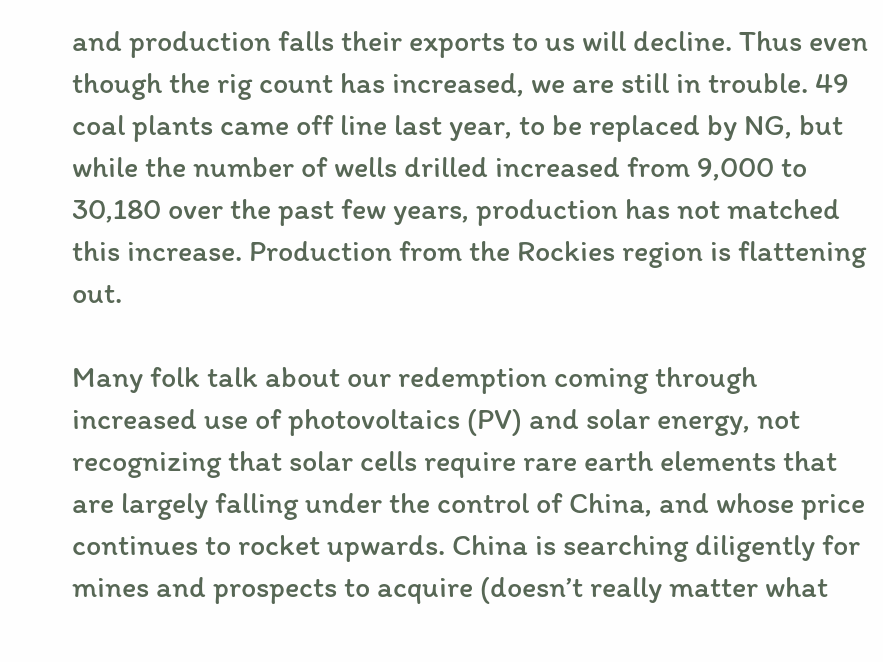and production falls their exports to us will decline. Thus even though the rig count has increased, we are still in trouble. 49 coal plants came off line last year, to be replaced by NG, but while the number of wells drilled increased from 9,000 to 30,180 over the past few years, production has not matched this increase. Production from the Rockies region is flattening out.

Many folk talk about our redemption coming through increased use of photovoltaics (PV) and solar energy, not recognizing that solar cells require rare earth elements that are largely falling under the control of China, and whose price continues to rocket upwards. China is searching diligently for mines and prospects to acquire (doesn’t really matter what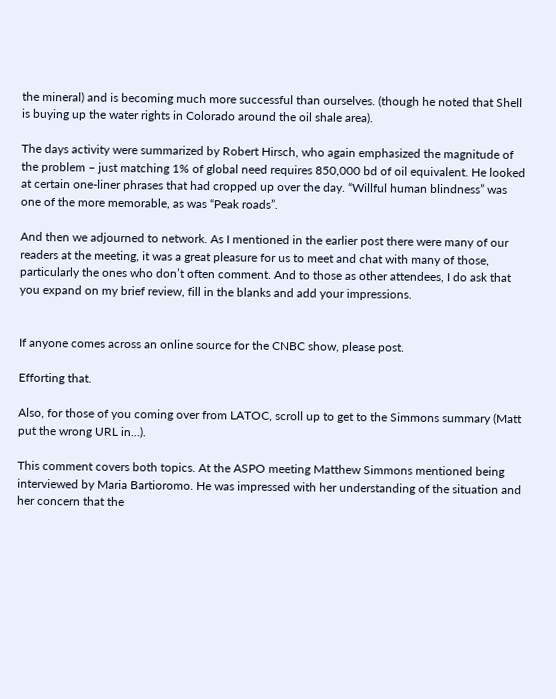the mineral) and is becoming much more successful than ourselves. (though he noted that Shell is buying up the water rights in Colorado around the oil shale area).

The days activity were summarized by Robert Hirsch, who again emphasized the magnitude of the problem – just matching 1% of global need requires 850,000 bd of oil equivalent. He looked at certain one-liner phrases that had cropped up over the day. “Willful human blindness” was one of the more memorable, as was “Peak roads”.

And then we adjourned to network. As I mentioned in the earlier post there were many of our readers at the meeting, it was a great pleasure for us to meet and chat with many of those, particularly the ones who don’t often comment. And to those as other attendees, I do ask that you expand on my brief review, fill in the blanks and add your impressions.


If anyone comes across an online source for the CNBC show, please post.

Efforting that.

Also, for those of you coming over from LATOC, scroll up to get to the Simmons summary (Matt put the wrong URL in...).

This comment covers both topics. At the ASPO meeting Matthew Simmons mentioned being interviewed by Maria Bartioromo. He was impressed with her understanding of the situation and her concern that the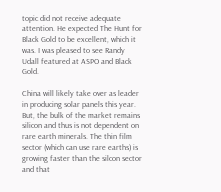topic did not receive adequate attention. He expected The Hunt for Black Gold to be excellent, which it was. I was pleased to see Randy Udall featured at ASPO and Black Gold.

China will likely take over as leader in producing solar panels this year. But, the bulk of the market remains silicon and thus is not dependent on rare earth minerals. The thin film sector (which can use rare earths) is growing faster than the silcon sector and that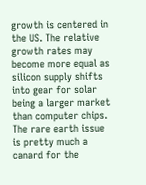growth is centered in the US. The relative growth rates may become more equal as silicon supply shifts into gear for solar being a larger market than computer chips. The rare earth issue is pretty much a canard for the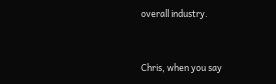overall industry.


Chris, when you say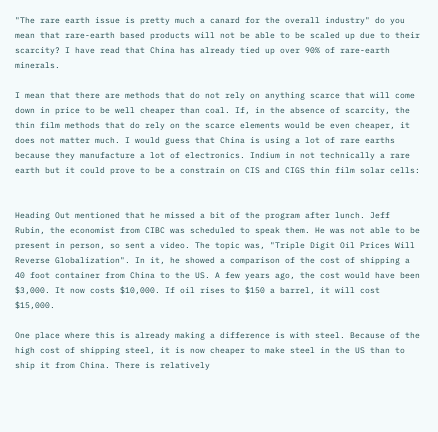"The rare earth issue is pretty much a canard for the overall industry" do you mean that rare-earth based products will not be able to be scaled up due to their scarcity? I have read that China has already tied up over 90% of rare-earth minerals.

I mean that there are methods that do not rely on anything scarce that will come down in price to be well cheaper than coal. If, in the absence of scarcity, the thin film methods that do rely on the scarce elements would be even cheaper, it does not matter much. I would guess that China is using a lot of rare earths because they manufacture a lot of electronics. Indium in not technically a rare earth but it could prove to be a constrain on CIS and CIGS thin film solar cells:


Heading Out mentioned that he missed a bit of the program after lunch. Jeff Rubin, the economist from CIBC was scheduled to speak them. He was not able to be present in person, so sent a video. The topic was, "Triple Digit Oil Prices Will Reverse Globalization". In it, he showed a comparison of the cost of shipping a 40 foot container from China to the US. A few years ago, the cost would have been $3,000. It now costs $10,000. If oil rises to $150 a barrel, it will cost $15,000.

One place where this is already making a difference is with steel. Because of the high cost of shipping steel, it is now cheaper to make steel in the US than to ship it from China. There is relatively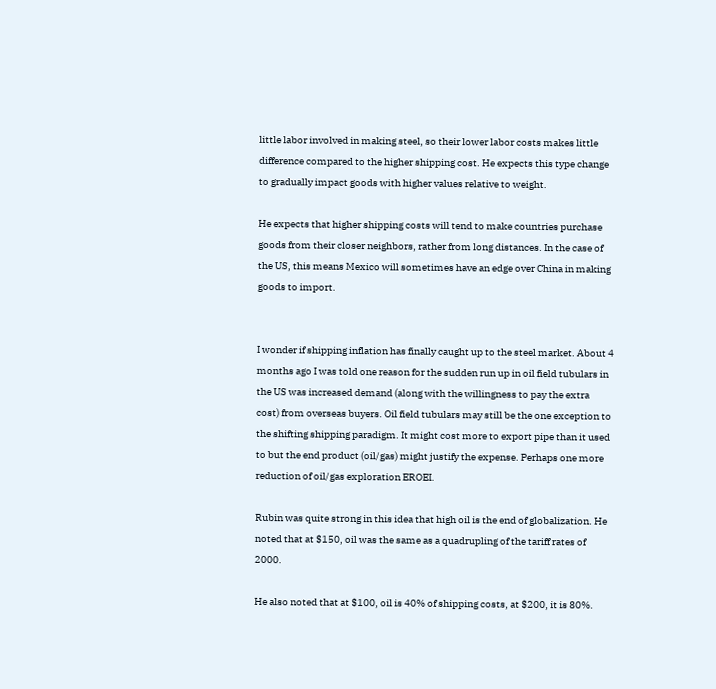little labor involved in making steel, so their lower labor costs makes little difference compared to the higher shipping cost. He expects this type change to gradually impact goods with higher values relative to weight.

He expects that higher shipping costs will tend to make countries purchase goods from their closer neighbors, rather from long distances. In the case of the US, this means Mexico will sometimes have an edge over China in making goods to import.


I wonder if shipping inflation has finally caught up to the steel market. About 4 months ago I was told one reason for the sudden run up in oil field tubulars in the US was increased demand (along with the willingness to pay the extra cost) from overseas buyers. Oil field tubulars may still be the one exception to the shifting shipping paradigm. It might cost more to export pipe than it used to but the end product (oil/gas) might justify the expense. Perhaps one more reduction of oil/gas exploration EROEI.

Rubin was quite strong in this idea that high oil is the end of globalization. He noted that at $150, oil was the same as a quadrupling of the tariff rates of 2000.

He also noted that at $100, oil is 40% of shipping costs, at $200, it is 80%.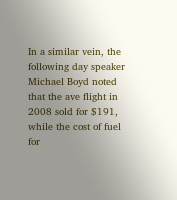In a similar vein, the following day speaker Michael Boyd noted that the ave flight in 2008 sold for $191, while the cost of fuel for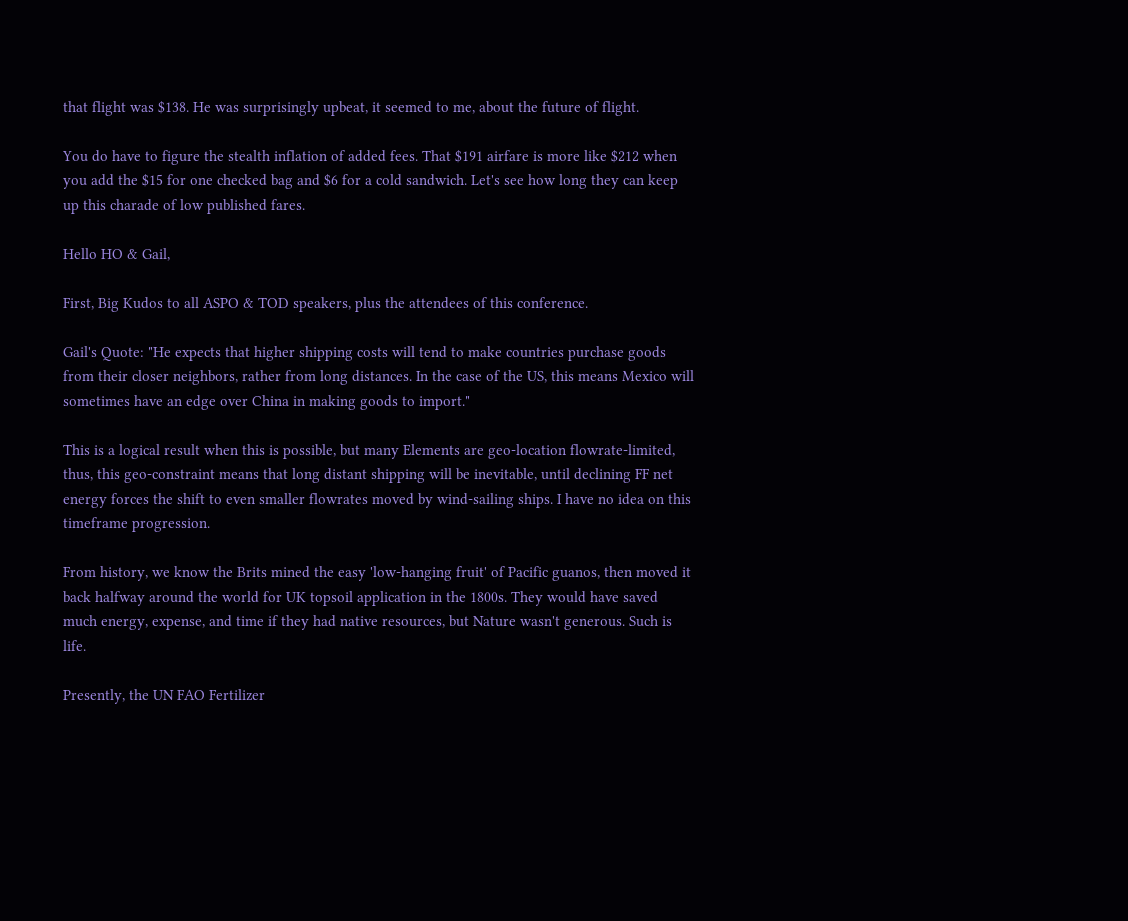that flight was $138. He was surprisingly upbeat, it seemed to me, about the future of flight.

You do have to figure the stealth inflation of added fees. That $191 airfare is more like $212 when you add the $15 for one checked bag and $6 for a cold sandwich. Let's see how long they can keep up this charade of low published fares.

Hello HO & Gail,

First, Big Kudos to all ASPO & TOD speakers, plus the attendees of this conference.

Gail's Quote: "He expects that higher shipping costs will tend to make countries purchase goods from their closer neighbors, rather from long distances. In the case of the US, this means Mexico will sometimes have an edge over China in making goods to import."

This is a logical result when this is possible, but many Elements are geo-location flowrate-limited, thus, this geo-constraint means that long distant shipping will be inevitable, until declining FF net energy forces the shift to even smaller flowrates moved by wind-sailing ships. I have no idea on this timeframe progression.

From history, we know the Brits mined the easy 'low-hanging fruit' of Pacific guanos, then moved it back halfway around the world for UK topsoil application in the 1800s. They would have saved much energy, expense, and time if they had native resources, but Nature wasn't generous. Such is life.

Presently, the UN FAO Fertilizer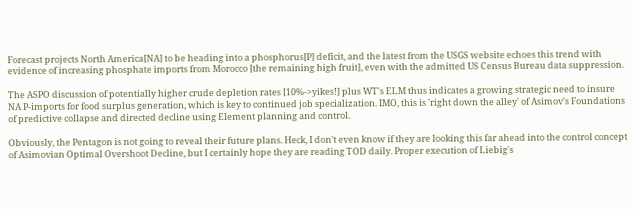Forecast projects North America[NA] to be heading into a phosphorus[P] deficit, and the latest from the USGS website echoes this trend with evidence of increasing phosphate imports from Morocco [the remaining high fruit], even with the admitted US Census Bureau data suppression.

The ASPO discussion of potentially higher crude depletion rates [10%->yikes!] plus WT's ELM thus indicates a growing strategic need to insure NA P-imports for food surplus generation, which is key to continued job specialization. IMO, this is 'right down the alley' of Asimov's Foundations of predictive collapse and directed decline using Element planning and control.

Obviously, the Pentagon is not going to reveal their future plans. Heck, I don't even know if they are looking this far ahead into the control concept of Asimovian Optimal Overshoot Decline, but I certainly hope they are reading TOD daily. Proper execution of Liebig's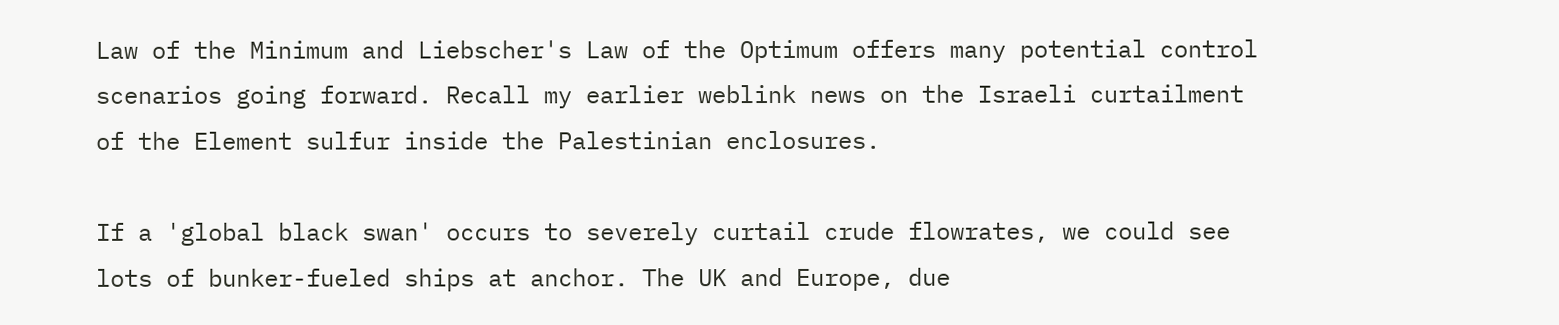Law of the Minimum and Liebscher's Law of the Optimum offers many potential control scenarios going forward. Recall my earlier weblink news on the Israeli curtailment of the Element sulfur inside the Palestinian enclosures.

If a 'global black swan' occurs to severely curtail crude flowrates, we could see lots of bunker-fueled ships at anchor. The UK and Europe, due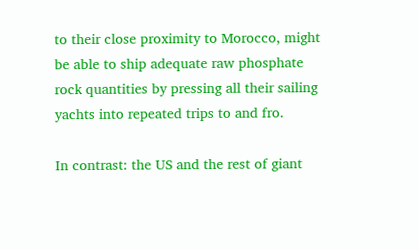to their close proximity to Morocco, might be able to ship adequate raw phosphate rock quantities by pressing all their sailing yachts into repeated trips to and fro.

In contrast: the US and the rest of giant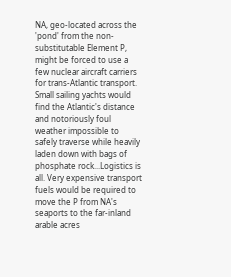NA, geo-located across the 'pond' from the non-substitutable Element P, might be forced to use a few nuclear aircraft carriers for trans-Atlantic transport. Small sailing yachts would find the Atlantic's distance and notoriously foul weather impossible to safely traverse while heavily laden down with bags of phosphate rock...Logistics is all. Very expensive transport fuels would be required to move the P from NA's seaports to the far-inland arable acres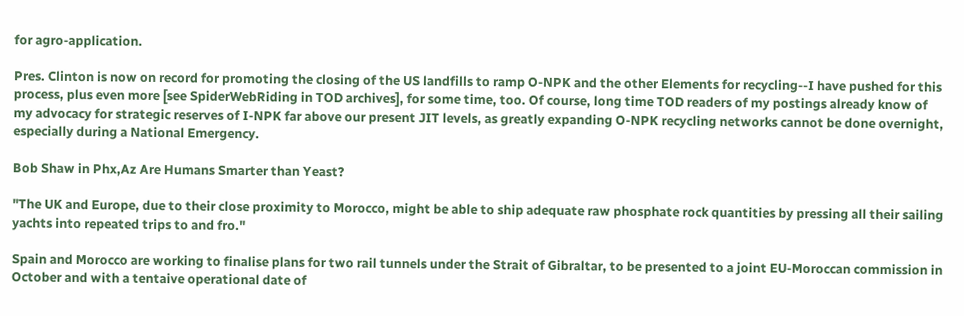for agro-application.

Pres. Clinton is now on record for promoting the closing of the US landfills to ramp O-NPK and the other Elements for recycling--I have pushed for this process, plus even more [see SpiderWebRiding in TOD archives], for some time, too. Of course, long time TOD readers of my postings already know of my advocacy for strategic reserves of I-NPK far above our present JIT levels, as greatly expanding O-NPK recycling networks cannot be done overnight, especially during a National Emergency.

Bob Shaw in Phx,Az Are Humans Smarter than Yeast?

"The UK and Europe, due to their close proximity to Morocco, might be able to ship adequate raw phosphate rock quantities by pressing all their sailing yachts into repeated trips to and fro."

Spain and Morocco are working to finalise plans for two rail tunnels under the Strait of Gibraltar, to be presented to a joint EU-Moroccan commission in October and with a tentaive operational date of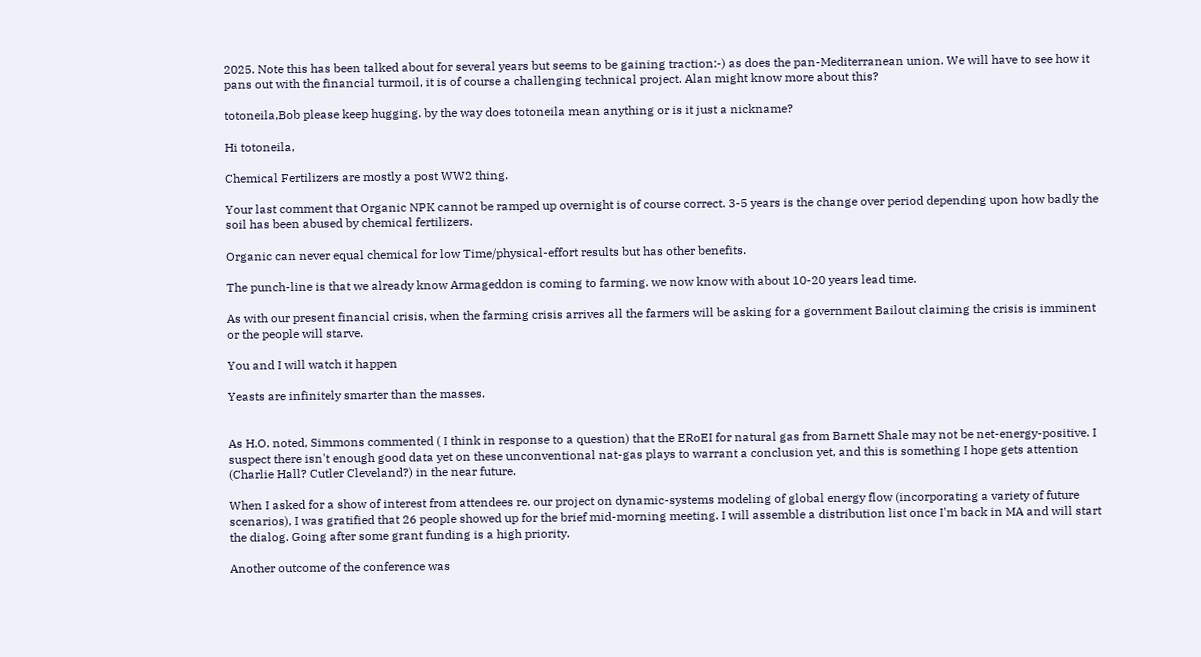2025. Note this has been talked about for several years but seems to be gaining traction:-) as does the pan-Mediterranean union. We will have to see how it pans out with the financial turmoil, it is of course a challenging technical project. Alan might know more about this?

totoneila,Bob please keep hugging. by the way does totoneila mean anything or is it just a nickname?

Hi totoneila,

Chemical Fertilizers are mostly a post WW2 thing.

Your last comment that Organic NPK cannot be ramped up overnight is of course correct. 3-5 years is the change over period depending upon how badly the soil has been abused by chemical fertilizers.

Organic can never equal chemical for low Time/physical-effort results but has other benefits.

The punch-line is that we already know Armageddon is coming to farming. we now know with about 10-20 years lead time.

As with our present financial crisis, when the farming crisis arrives all the farmers will be asking for a government Bailout claiming the crisis is imminent or the people will starve.

You and I will watch it happen

Yeasts are infinitely smarter than the masses.


As H.O. noted, Simmons commented ( I think in response to a question) that the ERoEI for natural gas from Barnett Shale may not be net-energy-positive. I suspect there isn't enough good data yet on these unconventional nat-gas plays to warrant a conclusion yet, and this is something I hope gets attention (Charlie Hall? Cutler Cleveland?) in the near future.

When I asked for a show of interest from attendees re. our project on dynamic-systems modeling of global energy flow (incorporating a variety of future scenarios), I was gratified that 26 people showed up for the brief mid-morning meeting. I will assemble a distribution list once I'm back in MA and will start the dialog. Going after some grant funding is a high priority.

Another outcome of the conference was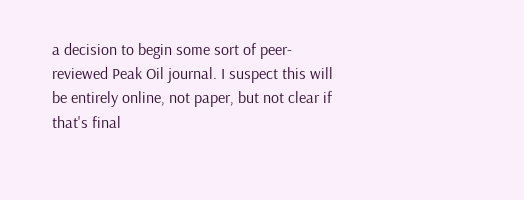a decision to begin some sort of peer-reviewed Peak Oil journal. I suspect this will be entirely online, not paper, but not clear if that's final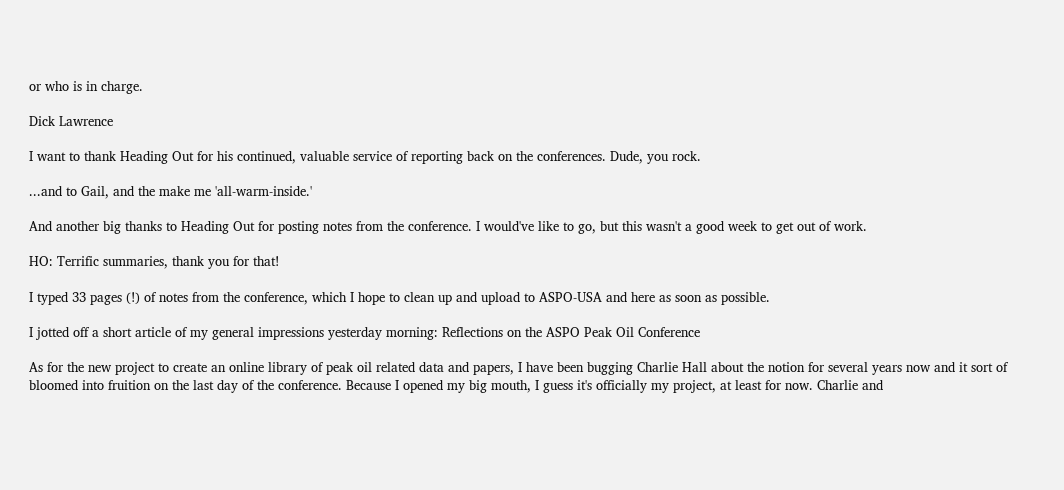or who is in charge.

Dick Lawrence

I want to thank Heading Out for his continued, valuable service of reporting back on the conferences. Dude, you rock.

...and to Gail, and the make me 'all-warm-inside.'

And another big thanks to Heading Out for posting notes from the conference. I would've like to go, but this wasn't a good week to get out of work.

HO: Terrific summaries, thank you for that!

I typed 33 pages (!) of notes from the conference, which I hope to clean up and upload to ASPO-USA and here as soon as possible.

I jotted off a short article of my general impressions yesterday morning: Reflections on the ASPO Peak Oil Conference

As for the new project to create an online library of peak oil related data and papers, I have been bugging Charlie Hall about the notion for several years now and it sort of bloomed into fruition on the last day of the conference. Because I opened my big mouth, I guess it's officially my project, at least for now. Charlie and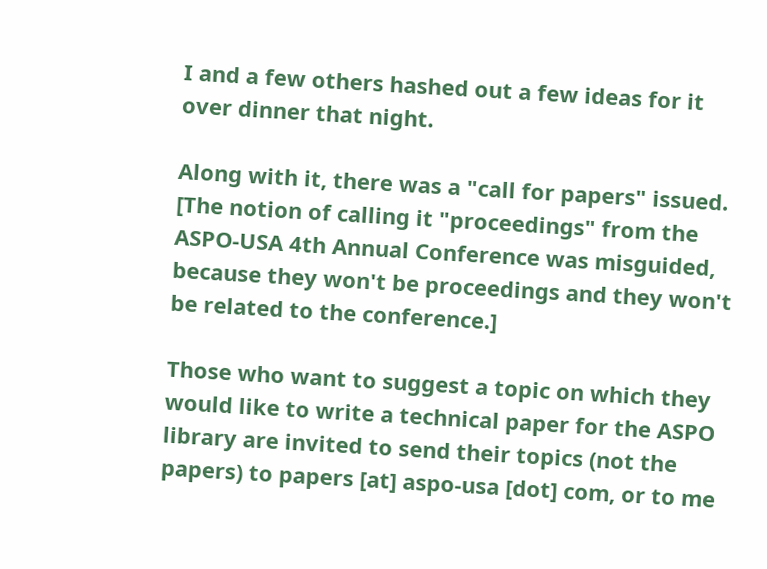I and a few others hashed out a few ideas for it over dinner that night.

Along with it, there was a "call for papers" issued. [The notion of calling it "proceedings" from the ASPO-USA 4th Annual Conference was misguided, because they won't be proceedings and they won't be related to the conference.]

Those who want to suggest a topic on which they would like to write a technical paper for the ASPO library are invited to send their topics (not the papers) to papers [at] aspo-usa [dot] com, or to me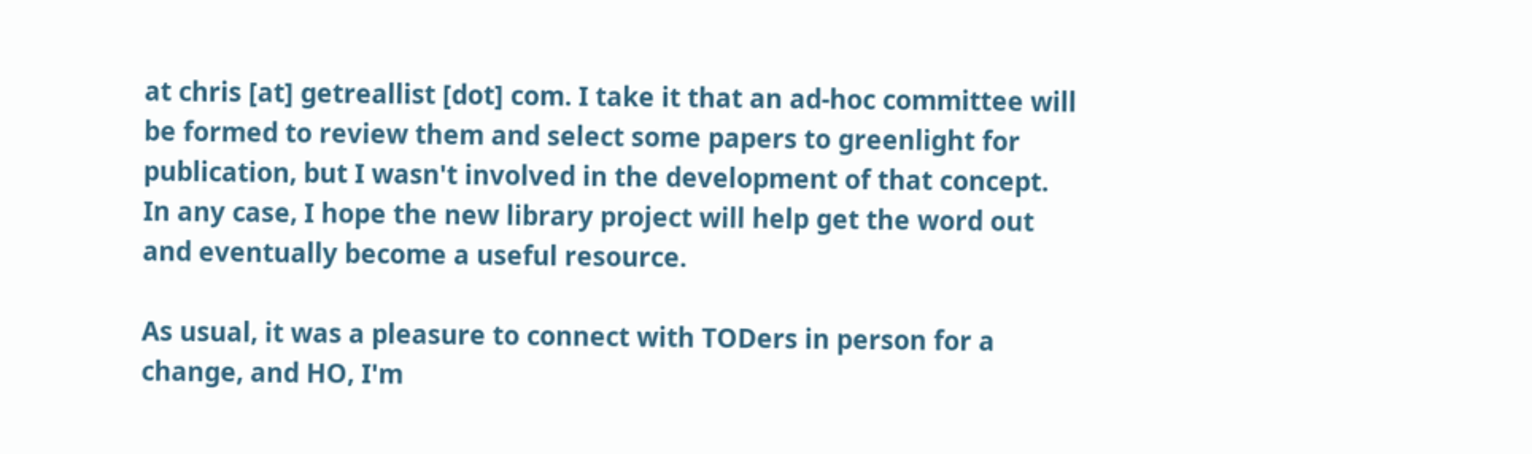at chris [at] getreallist [dot] com. I take it that an ad-hoc committee will be formed to review them and select some papers to greenlight for publication, but I wasn't involved in the development of that concept. In any case, I hope the new library project will help get the word out and eventually become a useful resource.

As usual, it was a pleasure to connect with TODers in person for a change, and HO, I'm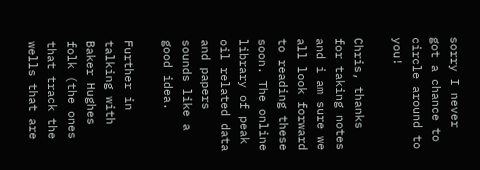sorry I never got a chance to circle around to you!

Chris, thanks for taking notes and i am sure we all look forward to reading these soon. The online library of peak oil related data and papers sounds like a good idea.

Further in talking with Baker Hughes folk (the ones that track the wells that are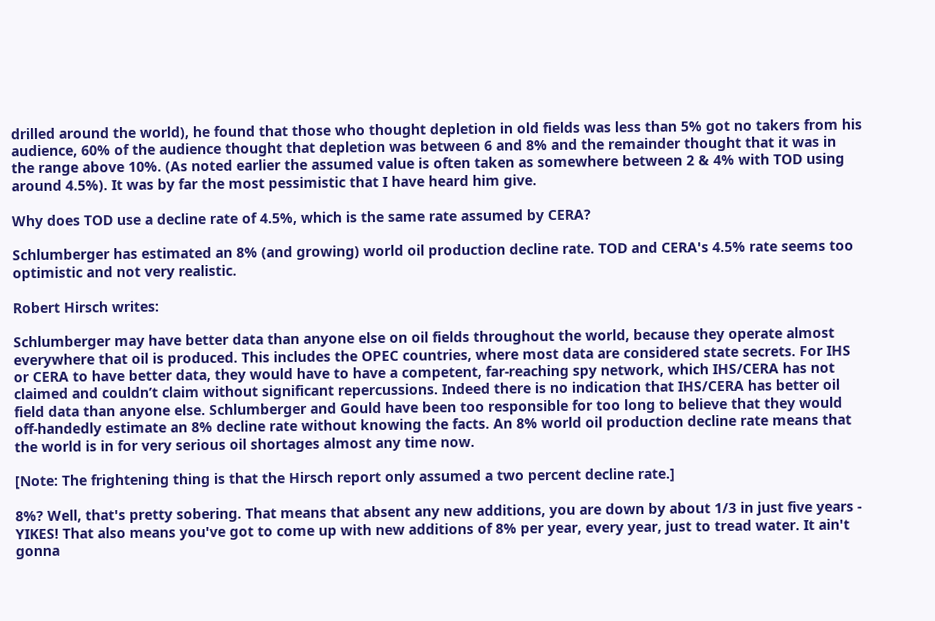drilled around the world), he found that those who thought depletion in old fields was less than 5% got no takers from his audience, 60% of the audience thought that depletion was between 6 and 8% and the remainder thought that it was in the range above 10%. (As noted earlier the assumed value is often taken as somewhere between 2 & 4% with TOD using around 4.5%). It was by far the most pessimistic that I have heard him give.

Why does TOD use a decline rate of 4.5%, which is the same rate assumed by CERA?

Schlumberger has estimated an 8% (and growing) world oil production decline rate. TOD and CERA's 4.5% rate seems too optimistic and not very realistic.

Robert Hirsch writes:

Schlumberger may have better data than anyone else on oil fields throughout the world, because they operate almost everywhere that oil is produced. This includes the OPEC countries, where most data are considered state secrets. For IHS or CERA to have better data, they would have to have a competent, far-reaching spy network, which IHS/CERA has not claimed and couldn’t claim without significant repercussions. Indeed there is no indication that IHS/CERA has better oil field data than anyone else. Schlumberger and Gould have been too responsible for too long to believe that they would off-handedly estimate an 8% decline rate without knowing the facts. An 8% world oil production decline rate means that the world is in for very serious oil shortages almost any time now.

[Note: The frightening thing is that the Hirsch report only assumed a two percent decline rate.]

8%? Well, that's pretty sobering. That means that absent any new additions, you are down by about 1/3 in just five years - YIKES! That also means you've got to come up with new additions of 8% per year, every year, just to tread water. It ain't gonna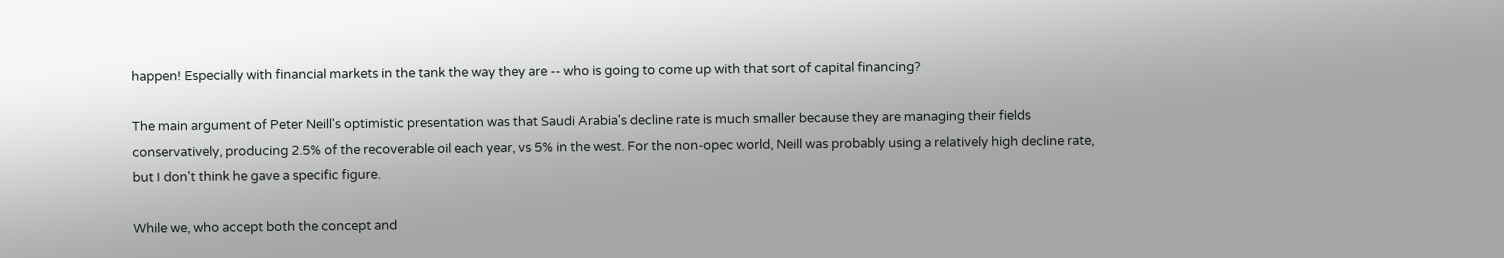happen! Especially with financial markets in the tank the way they are -- who is going to come up with that sort of capital financing?

The main argument of Peter Neill's optimistic presentation was that Saudi Arabia's decline rate is much smaller because they are managing their fields conservatively, producing 2.5% of the recoverable oil each year, vs 5% in the west. For the non-opec world, Neill was probably using a relatively high decline rate, but I don't think he gave a specific figure.

While we, who accept both the concept and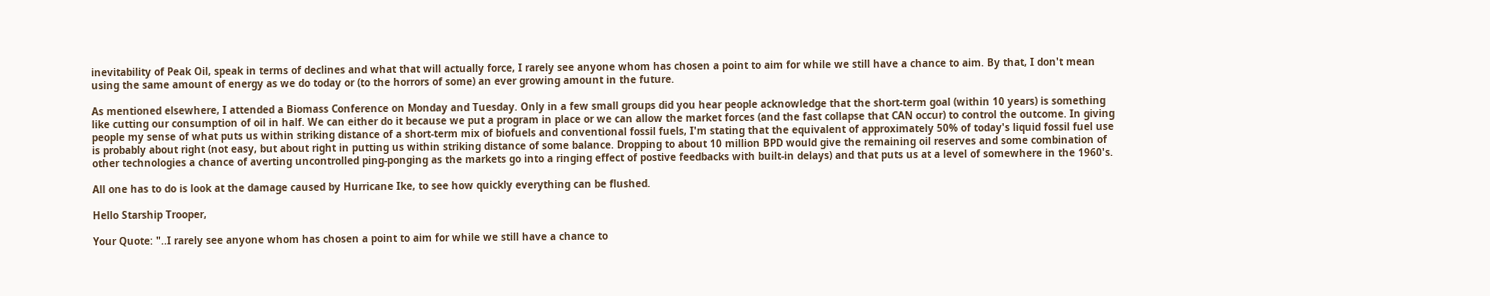inevitability of Peak Oil, speak in terms of declines and what that will actually force, I rarely see anyone whom has chosen a point to aim for while we still have a chance to aim. By that, I don't mean using the same amount of energy as we do today or (to the horrors of some) an ever growing amount in the future.

As mentioned elsewhere, I attended a Biomass Conference on Monday and Tuesday. Only in a few small groups did you hear people acknowledge that the short-term goal (within 10 years) is something like cutting our consumption of oil in half. We can either do it because we put a program in place or we can allow the market forces (and the fast collapse that CAN occur) to control the outcome. In giving people my sense of what puts us within striking distance of a short-term mix of biofuels and conventional fossil fuels, I'm stating that the equivalent of approximately 50% of today's liquid fossil fuel use is probably about right (not easy, but about right in putting us within striking distance of some balance. Dropping to about 10 million BPD would give the remaining oil reserves and some combination of other technologies a chance of averting uncontrolled ping-ponging as the markets go into a ringing effect of postive feedbacks with built-in delays) and that puts us at a level of somewhere in the 1960's.

All one has to do is look at the damage caused by Hurricane Ike, to see how quickly everything can be flushed.

Hello Starship Trooper,

Your Quote: "..I rarely see anyone whom has chosen a point to aim for while we still have a chance to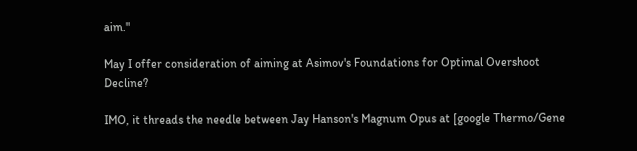aim."

May I offer consideration of aiming at Asimov's Foundations for Optimal Overshoot Decline?

IMO, it threads the needle between Jay Hanson's Magnum Opus at [google Thermo/Gene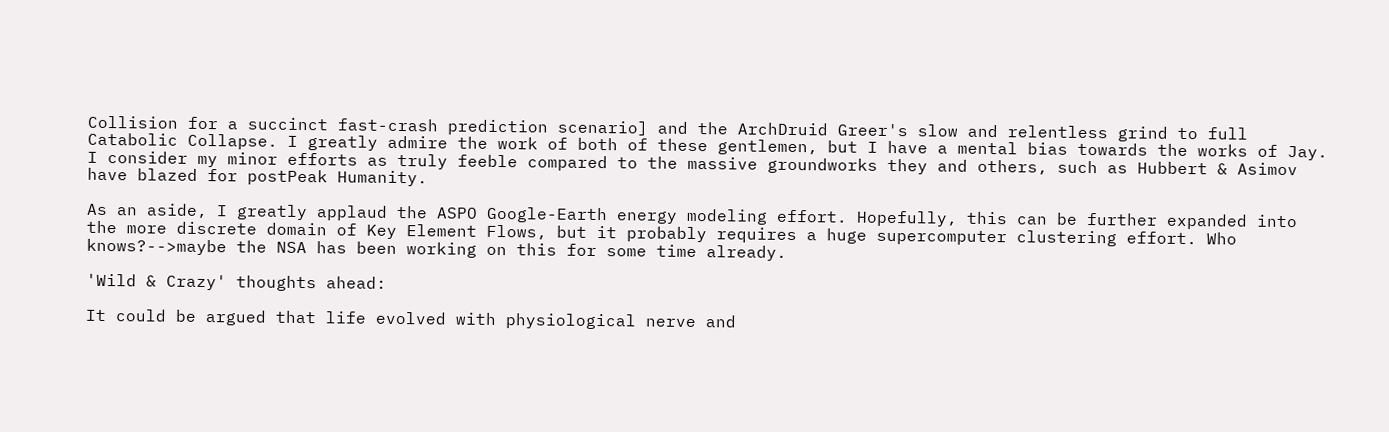Collision for a succinct fast-crash prediction scenario] and the ArchDruid Greer's slow and relentless grind to full Catabolic Collapse. I greatly admire the work of both of these gentlemen, but I have a mental bias towards the works of Jay. I consider my minor efforts as truly feeble compared to the massive groundworks they and others, such as Hubbert & Asimov have blazed for postPeak Humanity.

As an aside, I greatly applaud the ASPO Google-Earth energy modeling effort. Hopefully, this can be further expanded into the more discrete domain of Key Element Flows, but it probably requires a huge supercomputer clustering effort. Who knows?-->maybe the NSA has been working on this for some time already.

'Wild & Crazy' thoughts ahead:

It could be argued that life evolved with physiological nerve and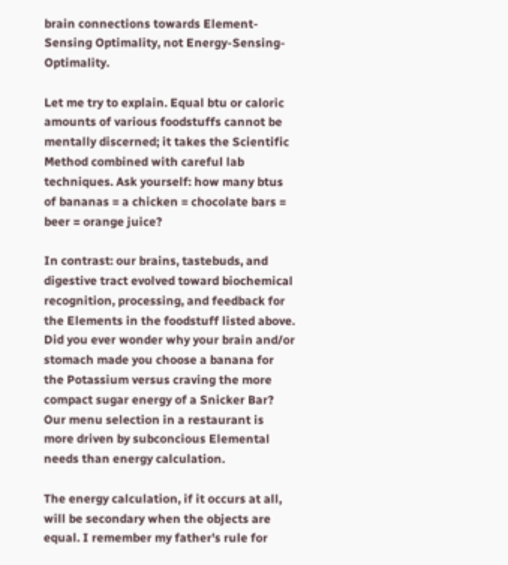brain connections towards Element-Sensing Optimality, not Energy-Sensing-Optimality.

Let me try to explain. Equal btu or caloric amounts of various foodstuffs cannot be mentally discerned; it takes the Scientific Method combined with careful lab techniques. Ask yourself: how many btus of bananas = a chicken = chocolate bars = beer = orange juice?

In contrast: our brains, tastebuds, and digestive tract evolved toward biochemical recognition, processing, and feedback for the Elements in the foodstuff listed above. Did you ever wonder why your brain and/or stomach made you choose a banana for the Potassium versus craving the more compact sugar energy of a Snicker Bar? Our menu selection in a restaurant is more driven by subconcious Elemental needs than energy calculation.

The energy calculation, if it occurs at all, will be secondary when the objects are equal. I remember my father's rule for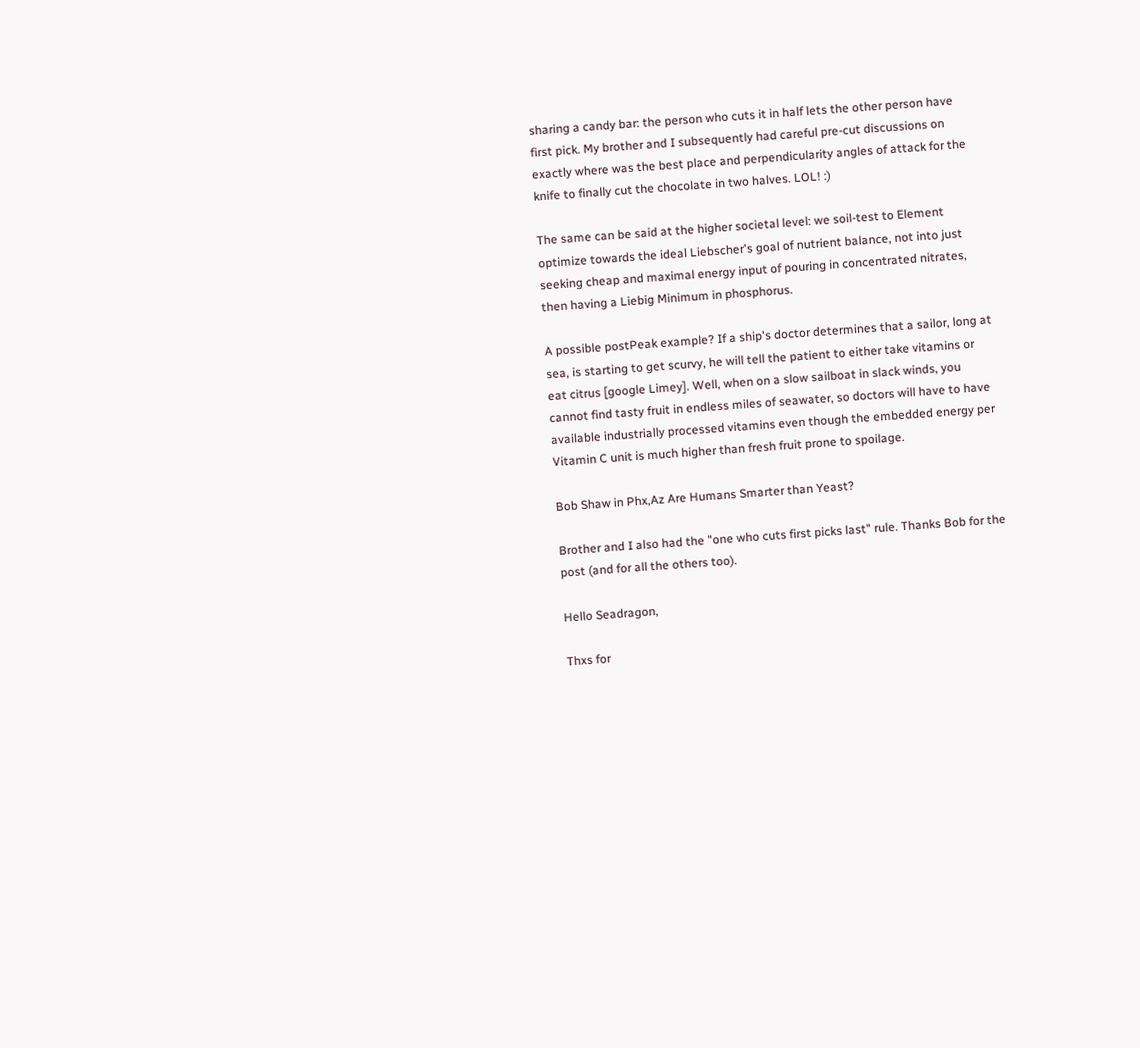sharing a candy bar: the person who cuts it in half lets the other person have first pick. My brother and I subsequently had careful pre-cut discussions on exactly where was the best place and perpendicularity angles of attack for the knife to finally cut the chocolate in two halves. LOL! :)

The same can be said at the higher societal level: we soil-test to Element optimize towards the ideal Liebscher's goal of nutrient balance, not into just seeking cheap and maximal energy input of pouring in concentrated nitrates, then having a Liebig Minimum in phosphorus.

A possible postPeak example? If a ship's doctor determines that a sailor, long at sea, is starting to get scurvy, he will tell the patient to either take vitamins or eat citrus [google Limey]. Well, when on a slow sailboat in slack winds, you cannot find tasty fruit in endless miles of seawater, so doctors will have to have available industrially processed vitamins even though the embedded energy per Vitamin C unit is much higher than fresh fruit prone to spoilage.

Bob Shaw in Phx,Az Are Humans Smarter than Yeast?

Brother and I also had the "one who cuts first picks last" rule. Thanks Bob for the post (and for all the others too).

Hello Seadragon,

Thxs for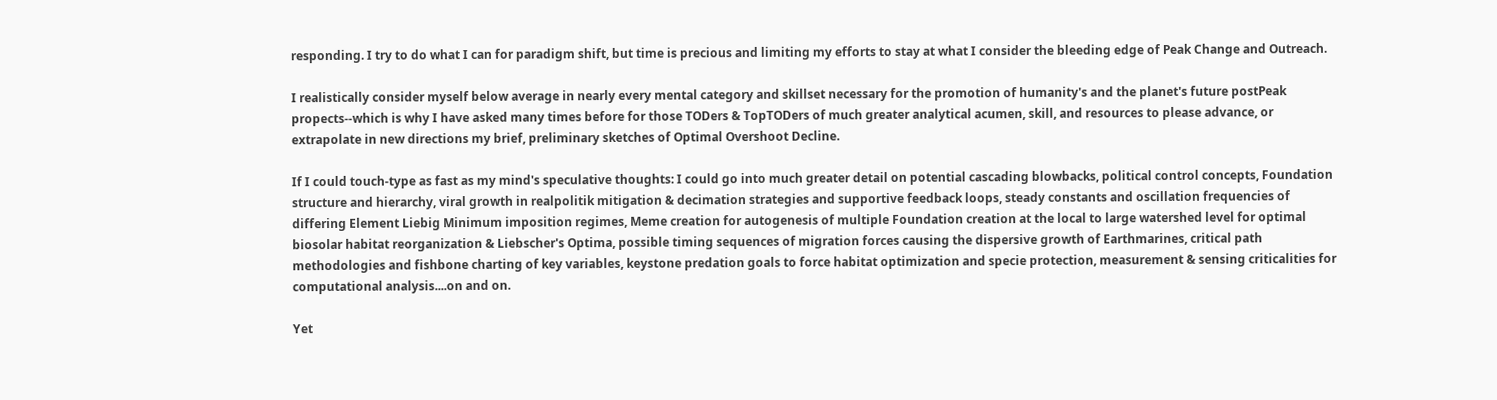responding. I try to do what I can for paradigm shift, but time is precious and limiting my efforts to stay at what I consider the bleeding edge of Peak Change and Outreach.

I realistically consider myself below average in nearly every mental category and skillset necessary for the promotion of humanity's and the planet's future postPeak propects--which is why I have asked many times before for those TODers & TopTODers of much greater analytical acumen, skill, and resources to please advance, or extrapolate in new directions my brief, preliminary sketches of Optimal Overshoot Decline.

If I could touch-type as fast as my mind's speculative thoughts: I could go into much greater detail on potential cascading blowbacks, political control concepts, Foundation structure and hierarchy, viral growth in realpolitik mitigation & decimation strategies and supportive feedback loops, steady constants and oscillation frequencies of differing Element Liebig Minimum imposition regimes, Meme creation for autogenesis of multiple Foundation creation at the local to large watershed level for optimal biosolar habitat reorganization & Liebscher's Optima, possible timing sequences of migration forces causing the dispersive growth of Earthmarines, critical path methodologies and fishbone charting of key variables, keystone predation goals to force habitat optimization and specie protection, measurement & sensing criticalities for computational analysis....on and on.

Yet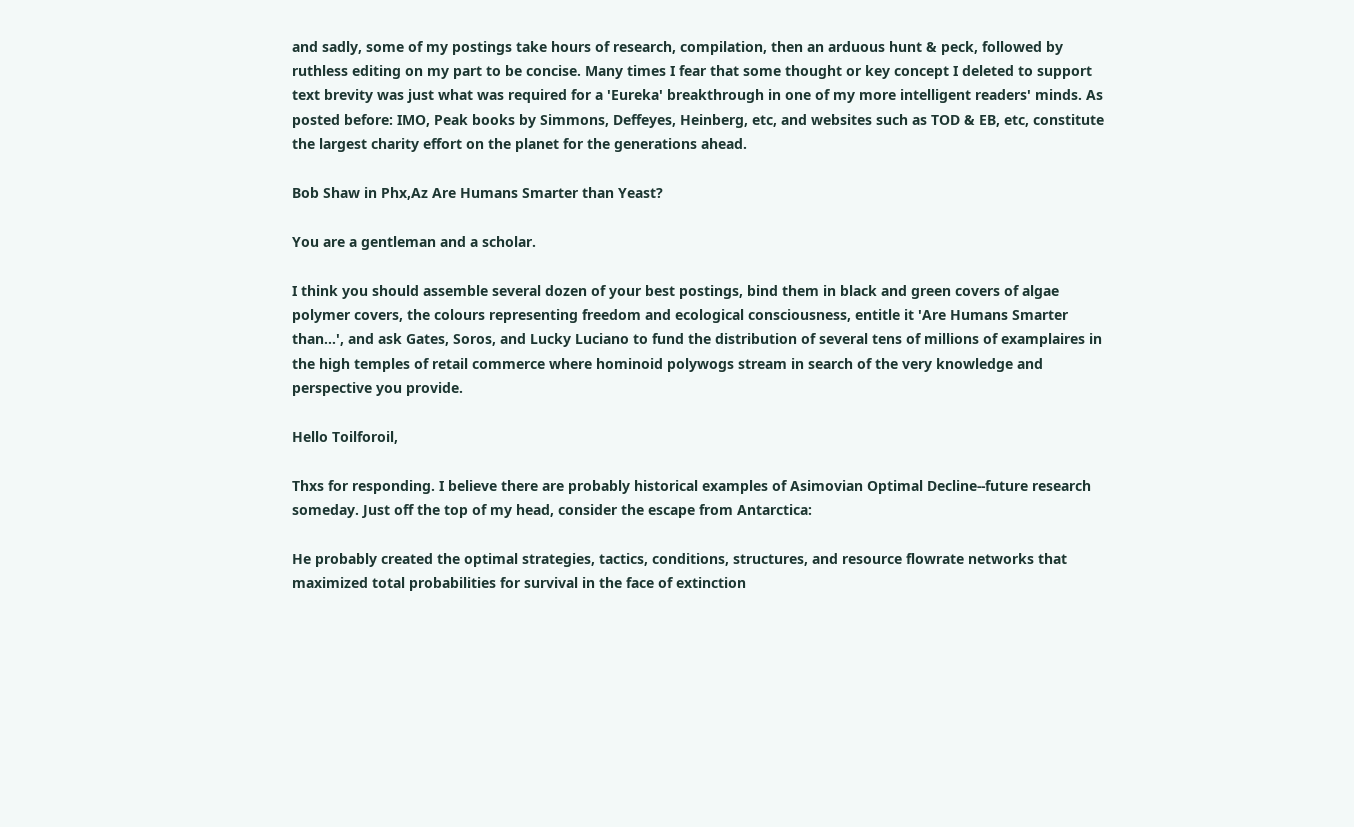and sadly, some of my postings take hours of research, compilation, then an arduous hunt & peck, followed by ruthless editing on my part to be concise. Many times I fear that some thought or key concept I deleted to support text brevity was just what was required for a 'Eureka' breakthrough in one of my more intelligent readers' minds. As posted before: IMO, Peak books by Simmons, Deffeyes, Heinberg, etc, and websites such as TOD & EB, etc, constitute the largest charity effort on the planet for the generations ahead.

Bob Shaw in Phx,Az Are Humans Smarter than Yeast?

You are a gentleman and a scholar.

I think you should assemble several dozen of your best postings, bind them in black and green covers of algae polymer covers, the colours representing freedom and ecological consciousness, entitle it 'Are Humans Smarter than...', and ask Gates, Soros, and Lucky Luciano to fund the distribution of several tens of millions of examplaires in the high temples of retail commerce where hominoid polywogs stream in search of the very knowledge and perspective you provide.

Hello Toilforoil,

Thxs for responding. I believe there are probably historical examples of Asimovian Optimal Decline--future research someday. Just off the top of my head, consider the escape from Antarctica:

He probably created the optimal strategies, tactics, conditions, structures, and resource flowrate networks that maximized total probabilities for survival in the face of extinction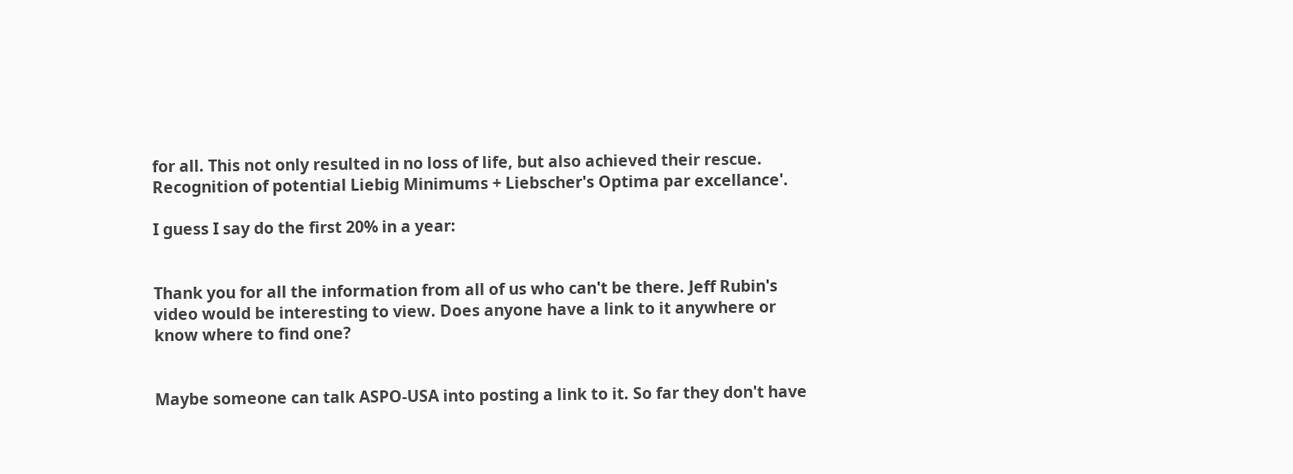for all. This not only resulted in no loss of life, but also achieved their rescue. Recognition of potential Liebig Minimums + Liebscher's Optima par excellance'.

I guess I say do the first 20% in a year:


Thank you for all the information from all of us who can't be there. Jeff Rubin's video would be interesting to view. Does anyone have a link to it anywhere or know where to find one?


Maybe someone can talk ASPO-USA into posting a link to it. So far they don't have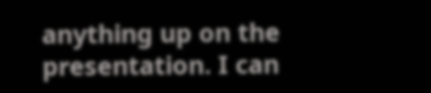anything up on the presentation. I can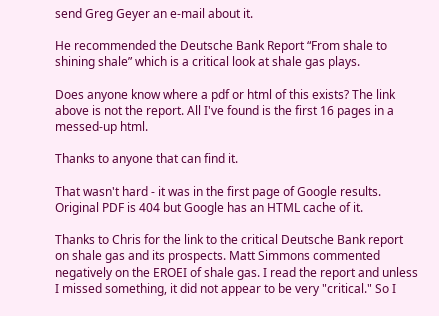send Greg Geyer an e-mail about it.

He recommended the Deutsche Bank Report “From shale to shining shale” which is a critical look at shale gas plays.

Does anyone know where a pdf or html of this exists? The link above is not the report. All I've found is the first 16 pages in a messed-up html.

Thanks to anyone that can find it.

That wasn't hard - it was in the first page of Google results. Original PDF is 404 but Google has an HTML cache of it.

Thanks to Chris for the link to the critical Deutsche Bank report on shale gas and its prospects. Matt Simmons commented negatively on the EROEI of shale gas. I read the report and unless I missed something, it did not appear to be very "critical." So I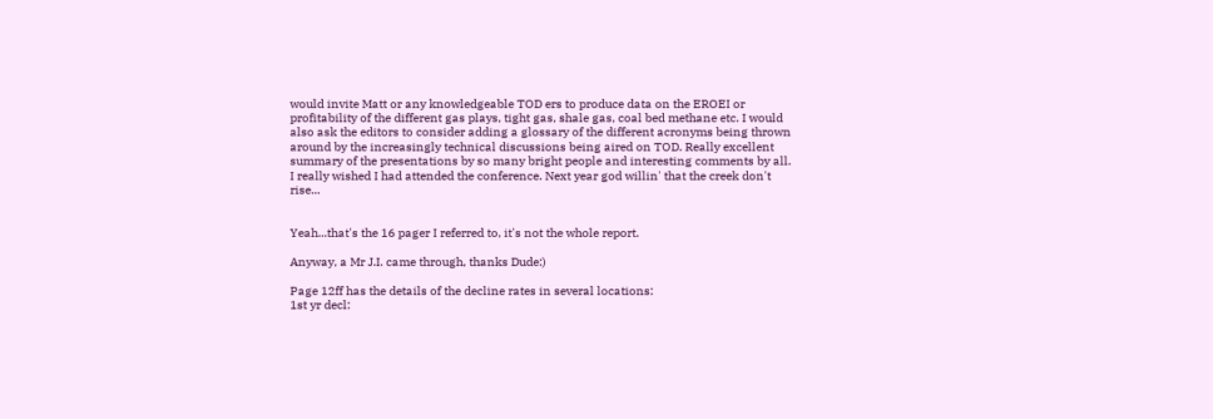would invite Matt or any knowledgeable TOD ers to produce data on the EROEI or profitability of the different gas plays, tight gas, shale gas, coal bed methane etc. I would also ask the editors to consider adding a glossary of the different acronyms being thrown around by the increasingly technical discussions being aired on TOD. Really excellent summary of the presentations by so many bright people and interesting comments by all. I really wished I had attended the conference. Next year god willin' that the creek don't rise...


Yeah...that's the 16 pager I referred to, it's not the whole report.

Anyway, a Mr J.I. came through, thanks Dude:)

Page 12ff has the details of the decline rates in several locations:
1st yr decl: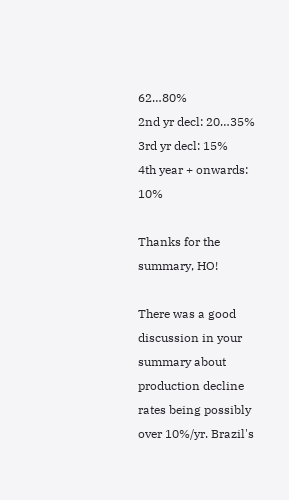62…80%
2nd yr decl: 20…35%
3rd yr decl: 15%
4th year + onwards: 10%

Thanks for the summary, HO!

There was a good discussion in your summary about production decline rates being possibly over 10%/yr. Brazil's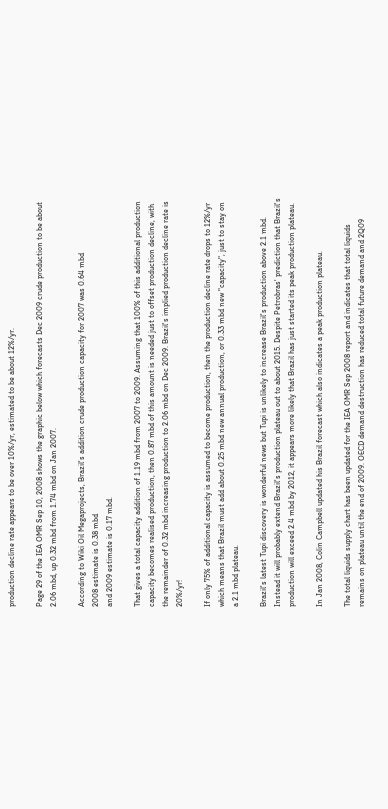production decline rate appears to be over 10%/yr, estimated to be about 12%/yr.

Page 29 of the IEA OMR Sep 10, 2008 shows the graphic below which forecasts Dec 2009 crude production to be about 2.06 mbd, up 0.32 mbd from 1.74 mbd on Jan 2007.

According to Wiki Oil Megaprojects, Brazil's addition crude production capacity for 2007 was 0.64 mbd
2008 estimate is 0.38 mbd
and 2009 estimate is 0.17 mbd.

That gives a total capacity addition of 1.19 mbd from 2007 to 2009. Assuming that 100% of this additional production capacity becomes realised production, then 0.87 mbd of this amount is needed just to offset production decline, with the remainder of 0.32 mbd increasing production to 2.06 mbd on Dec 2009. Brazil's implied production decline rate is 20%/yr!

If only 75% of additional capacity is assumed to become production, then the production decline rate drops to 12%/yr which means that Brazil must add about 0.25 mbd new annual production, or 0.33 mbd new "capacity", just to stay on a 2.1 mbd plateau.

Brazil's latest Tupi discovery is wonderful news but Tupi is unlikely to increase Brazil's production above 2.1 mbd. Instead it will probably extend Brazil's production plateau out to about 2015. Despite Petrobras' prediction that Brazil's production will exceed 2.4 mbd by 2012, it appears more likely that Brazil has just started its peak production plateau.

In Jan 2008, Colin Campbell updated his Brazil forecast which also indicates a peak production plateau.

The total liquids supply chart has been updated for the IEA OMR Sep 2008 report and indicates that total liquids remains on plateau until the end of 2009. OECD demand destruction has reduced total future demand and 2Q09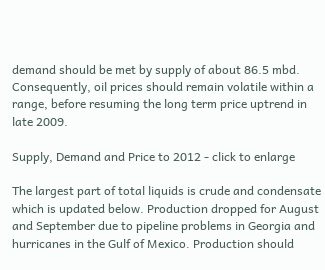demand should be met by supply of about 86.5 mbd. Consequently, oil prices should remain volatile within a range, before resuming the long term price uptrend in late 2009.

Supply, Demand and Price to 2012 - click to enlarge

The largest part of total liquids is crude and condensate which is updated below. Production dropped for August and September due to pipeline problems in Georgia and hurricanes in the Gulf of Mexico. Production should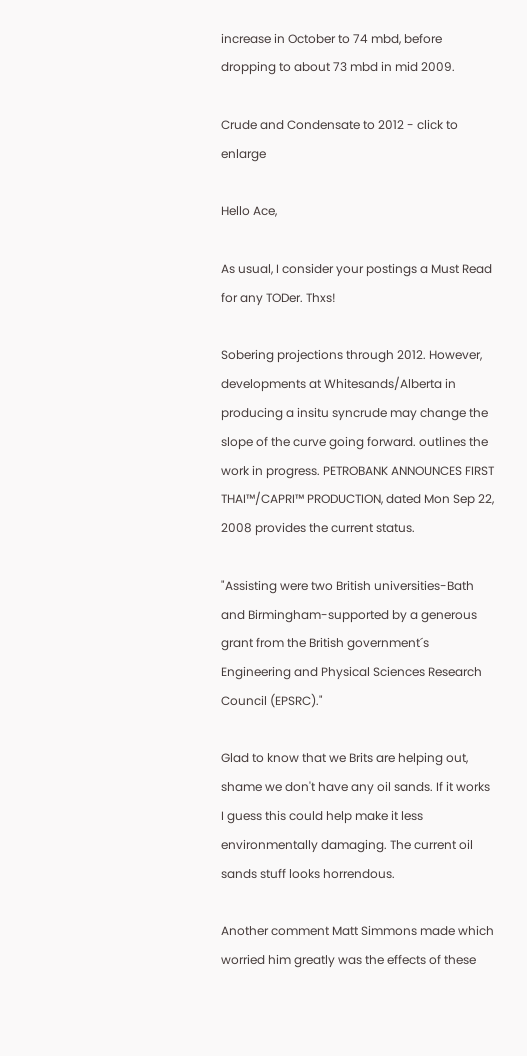increase in October to 74 mbd, before dropping to about 73 mbd in mid 2009.

Crude and Condensate to 2012 - click to enlarge

Hello Ace,

As usual, I consider your postings a Must Read for any TODer. Thxs!

Sobering projections through 2012. However, developments at Whitesands/Alberta in producing a insitu syncrude may change the slope of the curve going forward. outlines the work in progress. PETROBANK ANNOUNCES FIRST THAI™/CAPRI™ PRODUCTION, dated Mon Sep 22, 2008 provides the current status.

"Assisting were two British universities-Bath and Birmingham-supported by a generous grant from the British government´s Engineering and Physical Sciences Research Council (EPSRC)."

Glad to know that we Brits are helping out, shame we don't have any oil sands. If it works I guess this could help make it less environmentally damaging. The current oil sands stuff looks horrendous.

Another comment Matt Simmons made which worried him greatly was the effects of these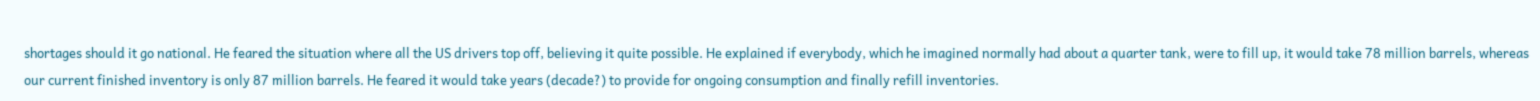shortages should it go national. He feared the situation where all the US drivers top off, believing it quite possible. He explained if everybody, which he imagined normally had about a quarter tank, were to fill up, it would take 78 million barrels, whereas our current finished inventory is only 87 million barrels. He feared it would take years (decade?) to provide for ongoing consumption and finally refill inventories.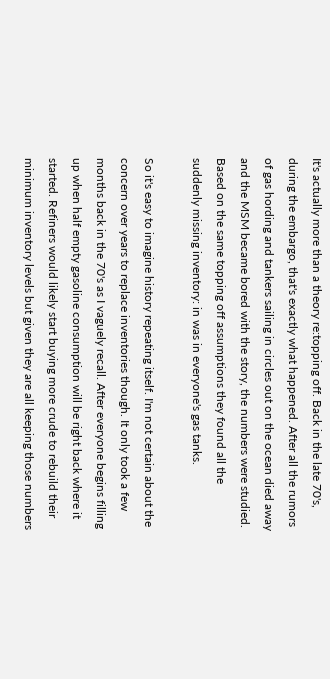It's actually more than a theory re:topping off. Back in the late 70's, during the embargo, that's exactly what happened. After all the rumors of gas hording and tankers sailing in circles out on the ocean died away and the MSM became bored with the story, the numbers were studied. Based on the same topping off assumptions they found all the suddenly missing inventory: in was in everyone's gas tanks.

So it's easy to imagine history repeating itself. I'm not certain about the concern over years to replace inventories though. It only took a few months back in the 70's as I vaguely recall. After everyone begins filling up when half empty gasoline consumption will be right back where it started. Refiners would likely start buying more crude to rebuild their minimum inventory levels but given they are all keeping those numbers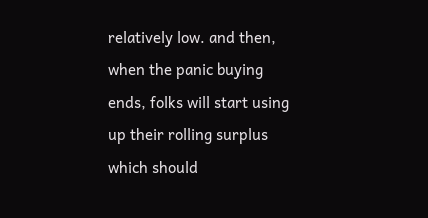relatively low. and then, when the panic buying ends, folks will start using up their rolling surplus which should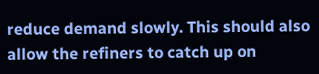reduce demand slowly. This should also allow the refiners to catch up on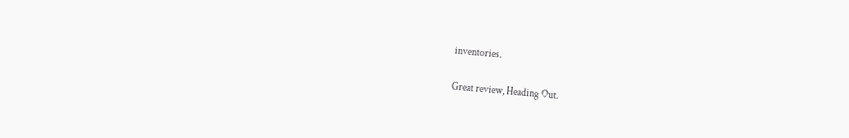inventories.

Great review, Heading Out.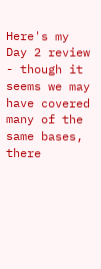Here's my Day 2 review - though it seems we may have covered many of the same bases, there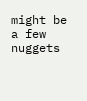might be a few nuggets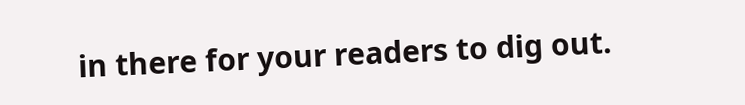in there for your readers to dig out.